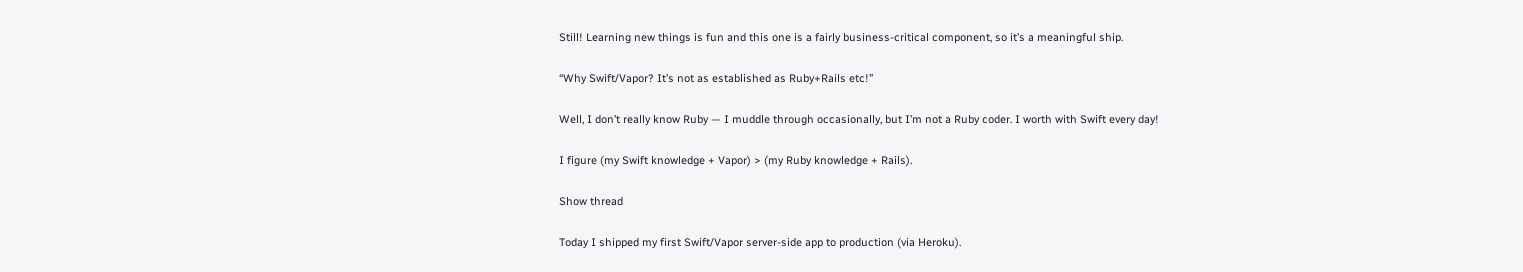Still! Learning new things is fun and this one is a fairly business-critical component, so it’s a meaningful ship.

“Why Swift/Vapor? It’s not as established as Ruby+Rails etc!”

Well, I don’t really know Ruby — I muddle through occasionally, but I’m not a Ruby coder. I worth with Swift every day!

I figure (my Swift knowledge + Vapor) > (my Ruby knowledge + Rails).

Show thread

Today I shipped my first Swift/Vapor server-side app to production (via Heroku).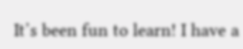It’s been fun to learn! I have a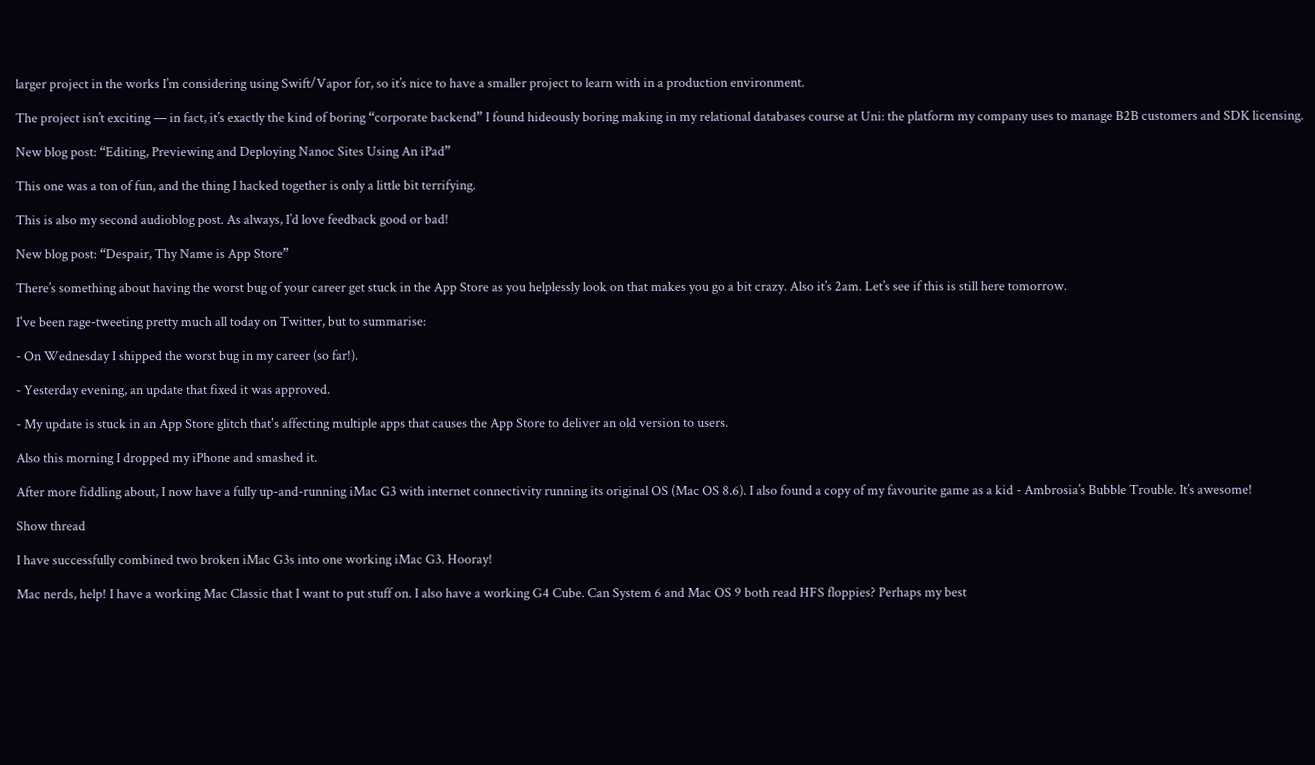larger project in the works I’m considering using Swift/Vapor for, so it’s nice to have a smaller project to learn with in a production environment.

The project isn’t exciting — in fact, it’s exactly the kind of boring “corporate backend” I found hideously boring making in my relational databases course at Uni: the platform my company uses to manage B2B customers and SDK licensing.

New blog post: “Editing, Previewing and Deploying Nanoc Sites Using An iPad”

This one was a ton of fun, and the thing I hacked together is only a little bit terrifying.

This is also my second audioblog post. As always, I’d love feedback good or bad!

New blog post: “Despair, Thy Name is App Store”

There’s something about having the worst bug of your career get stuck in the App Store as you helplessly look on that makes you go a bit crazy. Also it’s 2am. Let’s see if this is still here tomorrow.

I've been rage-tweeting pretty much all today on Twitter, but to summarise:

- On Wednesday I shipped the worst bug in my career (so far!).

- Yesterday evening, an update that fixed it was approved.

- My update is stuck in an App Store glitch that's affecting multiple apps that causes the App Store to deliver an old version to users.

Also this morning I dropped my iPhone and smashed it.

After more fiddling about, I now have a fully up-and-running iMac G3 with internet connectivity running its original OS (Mac OS 8.6). I also found a copy of my favourite game as a kid - Ambrosia’s Bubble Trouble. It’s awesome!

Show thread

I have successfully combined two broken iMac G3s into one working iMac G3. Hooray!

Mac nerds, help! I have a working Mac Classic that I want to put stuff on. I also have a working G4 Cube. Can System 6 and Mac OS 9 both read HFS floppies? Perhaps my best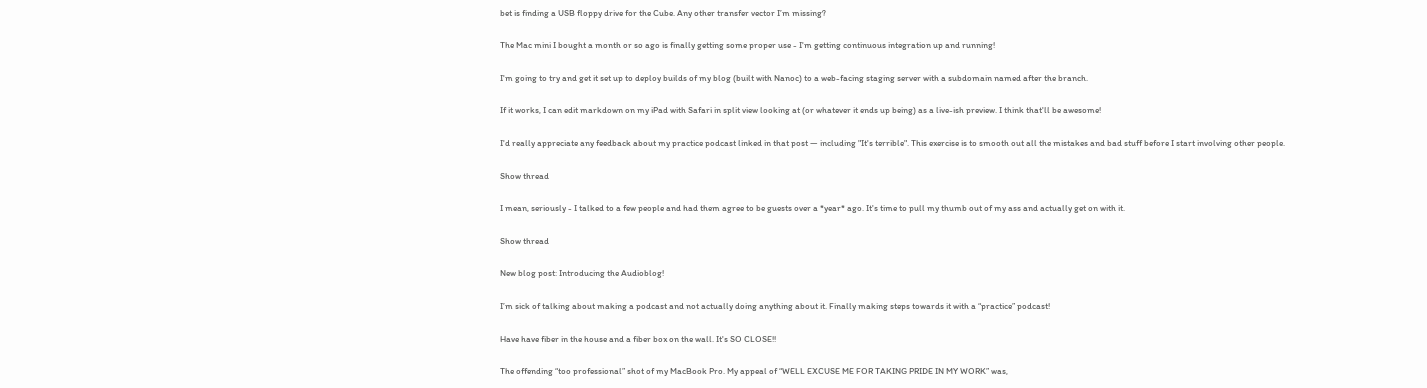bet is finding a USB floppy drive for the Cube. Any other transfer vector I’m missing?

The Mac mini I bought a month or so ago is finally getting some proper use - I'm getting continuous integration up and running!

I'm going to try and get it set up to deploy builds of my blog (built with Nanoc) to a web-facing staging server with a subdomain named after the branch.

If it works, I can edit markdown on my iPad with Safari in split view looking at (or whatever it ends up being) as a live-ish preview. I think that'll be awesome!

I'd really appreciate any feedback about my practice podcast linked in that post — including "It's terrible". This exercise is to smooth out all the mistakes and bad stuff before I start involving other people.

Show thread

I mean, seriously - I talked to a few people and had them agree to be guests over a *year* ago. It's time to pull my thumb out of my ass and actually get on with it.

Show thread

New blog post: Introducing the Audioblog!

I’m sick of talking about making a podcast and not actually doing anything about it. Finally making steps towards it with a “practice” podcast!

Have have fiber in the house and a fiber box on the wall. It's SO CLOSE!!

The offending “too professional” shot of my MacBook Pro. My appeal of “WELL EXCUSE ME FOR TAKING PRIDE IN MY WORK” was,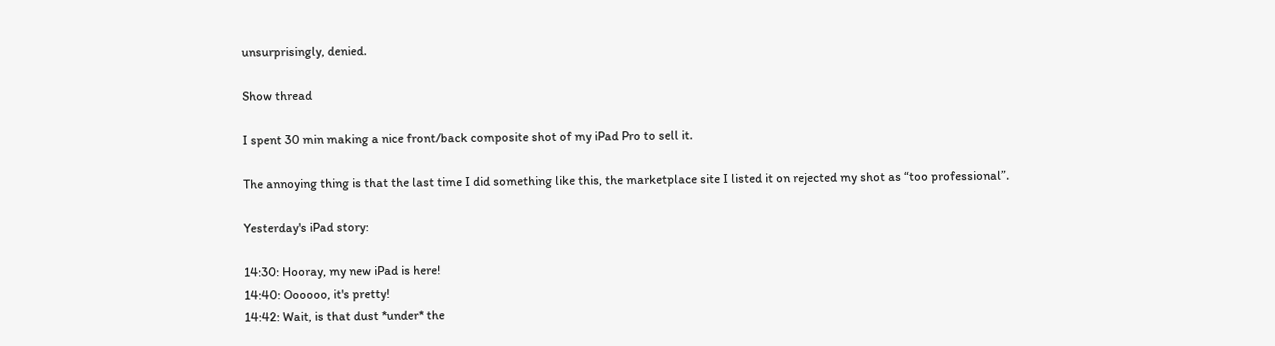unsurprisingly, denied.

Show thread

I spent 30 min making a nice front/back composite shot of my iPad Pro to sell it.

The annoying thing is that the last time I did something like this, the marketplace site I listed it on rejected my shot as “too professional”.

Yesterday's iPad story:

14:30: Hooray, my new iPad is here!
14:40: Oooooo, it's pretty!
14:42: Wait, is that dust *under* the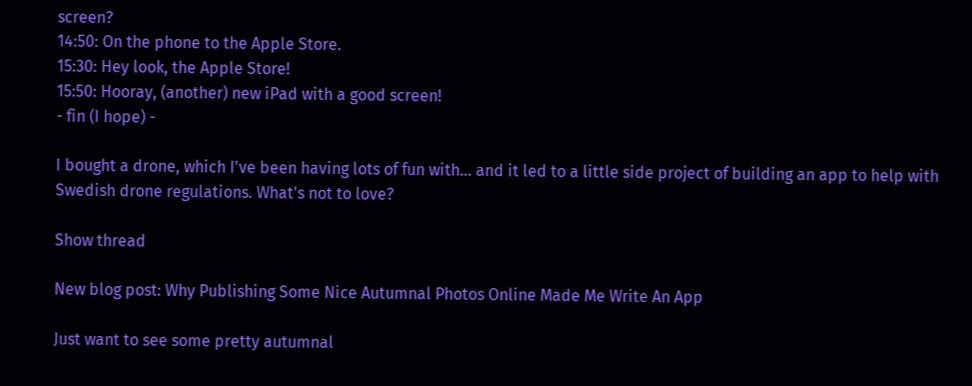screen?
14:50: On the phone to the Apple Store.
15:30: Hey look, the Apple Store!
15:50: Hooray, (another) new iPad with a good screen!
- fin (I hope) -

I bought a drone, which I've been having lots of fun with… and it led to a little side project of building an app to help with Swedish drone regulations. What's not to love?

Show thread

New blog post: Why Publishing Some Nice Autumnal Photos Online Made Me Write An App

Just want to see some pretty autumnal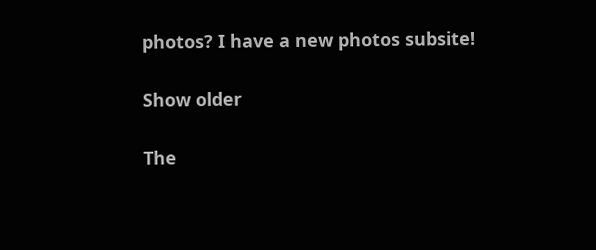photos? I have a new photos subsite!

Show older

The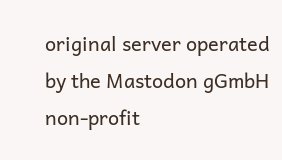original server operated by the Mastodon gGmbH non-profit